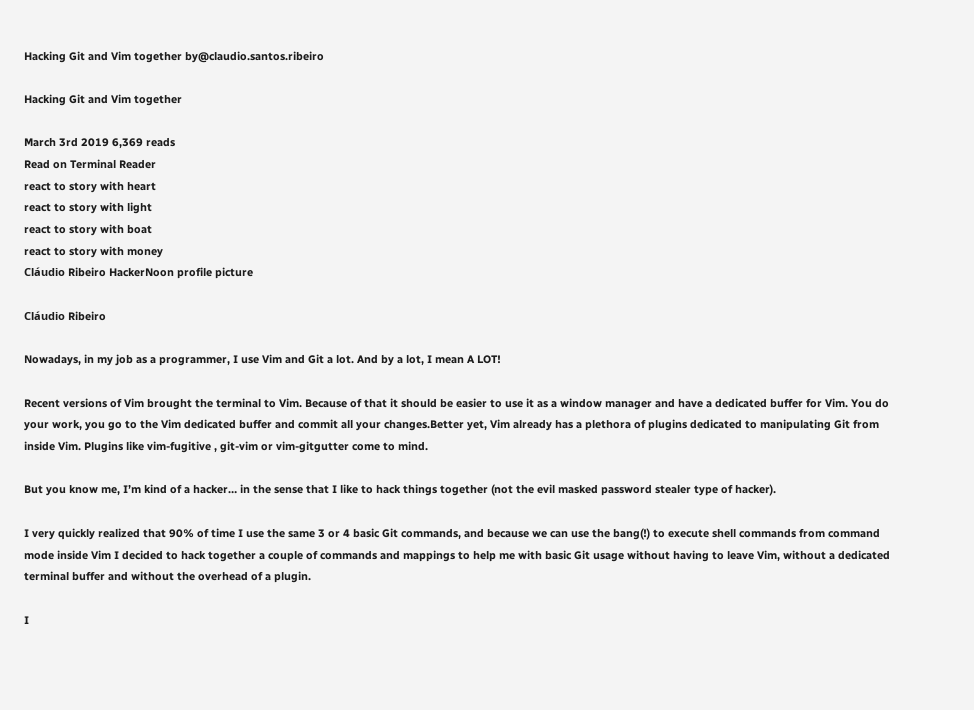Hacking Git and Vim together by@claudio.santos.ribeiro

Hacking Git and Vim together

March 3rd 2019 6,369 reads
Read on Terminal Reader
react to story with heart
react to story with light
react to story with boat
react to story with money
Cláudio Ribeiro HackerNoon profile picture

Cláudio Ribeiro

Nowadays, in my job as a programmer, I use Vim and Git a lot. And by a lot, I mean A LOT!

Recent versions of Vim brought the terminal to Vim. Because of that it should be easier to use it as a window manager and have a dedicated buffer for Vim. You do your work, you go to the Vim dedicated buffer and commit all your changes.Better yet, Vim already has a plethora of plugins dedicated to manipulating Git from inside Vim. Plugins like vim-fugitive , git-vim or vim-gitgutter come to mind.

But you know me, I’m kind of a hacker… in the sense that I like to hack things together (not the evil masked password stealer type of hacker).

I very quickly realized that 90% of time I use the same 3 or 4 basic Git commands, and because we can use the bang(!) to execute shell commands from command mode inside Vim I decided to hack together a couple of commands and mappings to help me with basic Git usage without having to leave Vim, without a dedicated terminal buffer and without the overhead of a plugin.

I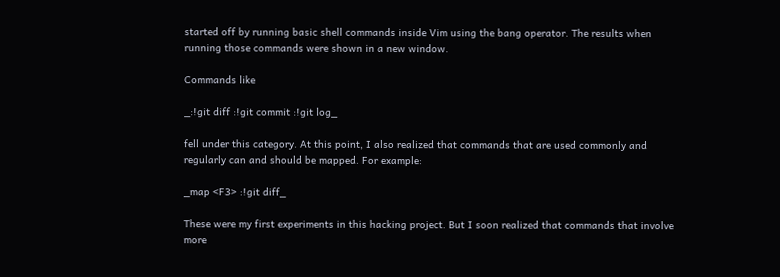started off by running basic shell commands inside Vim using the bang operator. The results when running those commands were shown in a new window.

Commands like

_:!git diff :!git commit :!git log_

fell under this category. At this point, I also realized that commands that are used commonly and regularly can and should be mapped. For example:

_map <F3> :!git diff_

These were my first experiments in this hacking project. But I soon realized that commands that involve more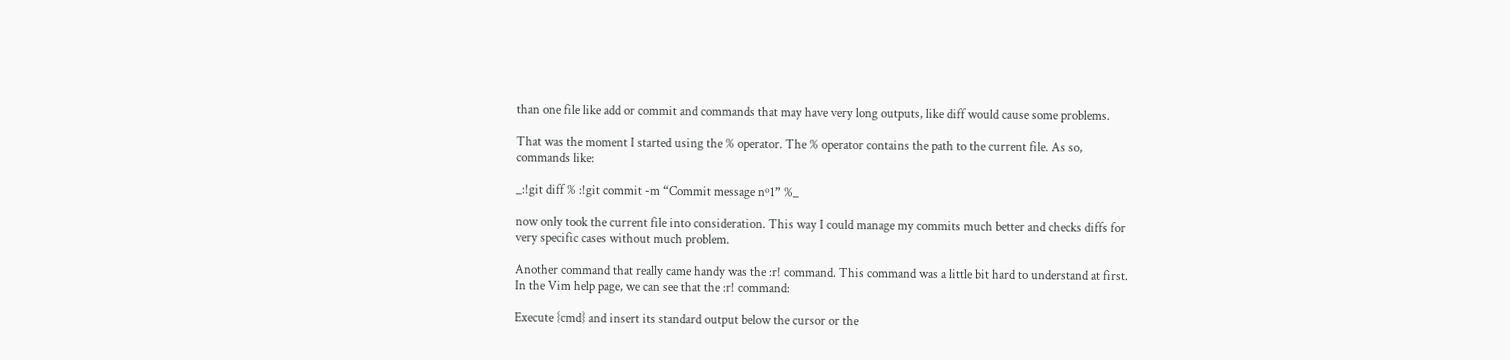than one file like add or commit and commands that may have very long outputs, like diff would cause some problems.

That was the moment I started using the % operator. The % operator contains the path to the current file. As so, commands like:

_:!git diff % :!git commit -m “Commit message nº1” %_

now only took the current file into consideration. This way I could manage my commits much better and checks diffs for very specific cases without much problem.

Another command that really came handy was the :r! command. This command was a little bit hard to understand at first. In the Vim help page, we can see that the :r! command:

Execute {cmd} and insert its standard output below the cursor or the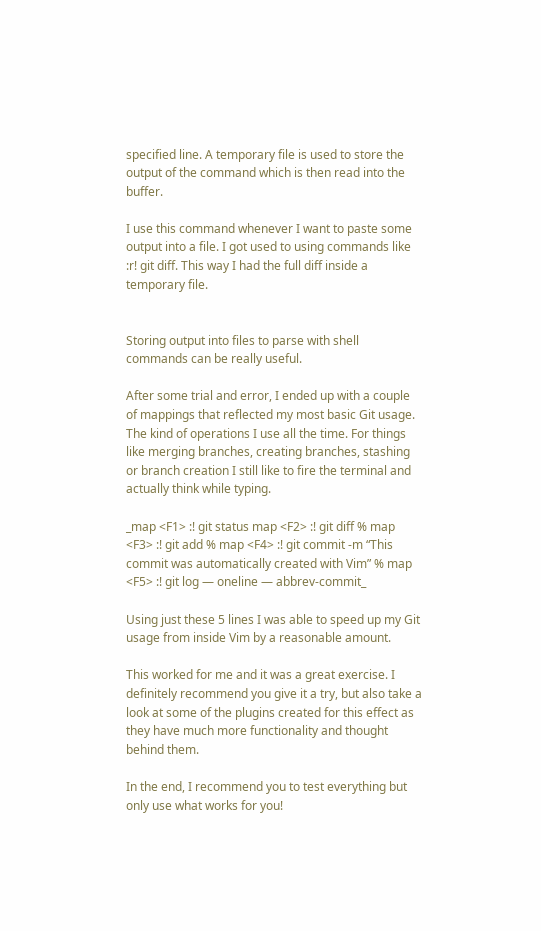specified line. A temporary file is used to store the output of the command which is then read into the buffer.

I use this command whenever I want to paste some output into a file. I got used to using commands like :r! git diff. This way I had the full diff inside a temporary file.


Storing output into files to parse with shell commands can be really useful.

After some trial and error, I ended up with a couple of mappings that reflected my most basic Git usage. The kind of operations I use all the time. For things like merging branches, creating branches, stashing or branch creation I still like to fire the terminal and actually think while typing.

_map <F1> :! git status map <F2> :! git diff % map <F3> :! git add % map <F4> :! git commit -m “This commit was automatically created with Vim” % map <F5> :! git log — oneline — abbrev-commit_

Using just these 5 lines I was able to speed up my Git usage from inside Vim by a reasonable amount.

This worked for me and it was a great exercise. I definitely recommend you give it a try, but also take a look at some of the plugins created for this effect as they have much more functionality and thought behind them.

In the end, I recommend you to test everything but only use what works for you!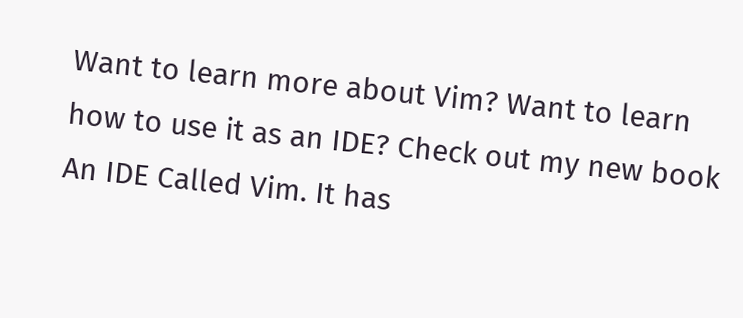Want to learn more about Vim? Want to learn how to use it as an IDE? Check out my new book An IDE Called Vim. It has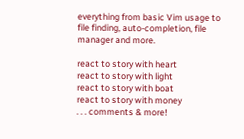everything from basic Vim usage to file finding, auto-completion, file manager and more.

react to story with heart
react to story with light
react to story with boat
react to story with money
. . . comments & more!